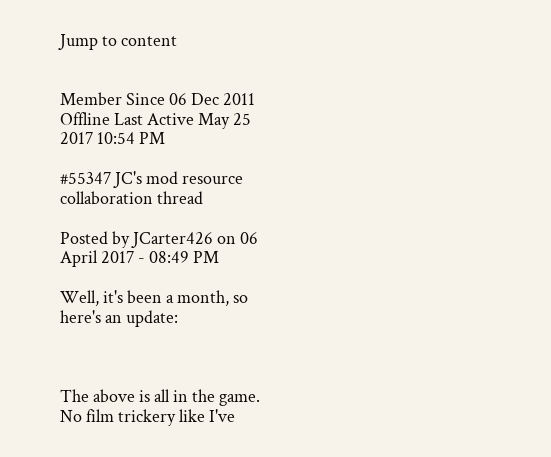Jump to content


Member Since 06 Dec 2011
Offline Last Active May 25 2017 10:54 PM

#55347 JC's mod resource collaboration thread

Posted by JCarter426 on 06 April 2017 - 08:49 PM

Well, it's been a month, so here's an update:



The above is all in the game. No film trickery like I've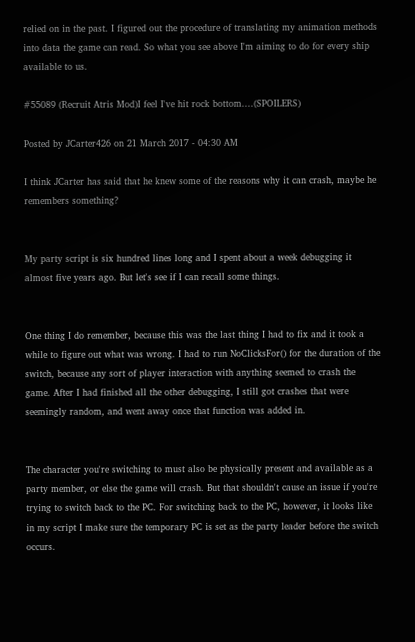relied on in the past. I figured out the procedure of translating my animation methods into data the game can read. So what you see above I'm aiming to do for every ship available to us.

#55089 (Recruit Atris Mod)I feel I've hit rock bottom....(SPOILERS)

Posted by JCarter426 on 21 March 2017 - 04:30 AM

I think JCarter has said that he knew some of the reasons why it can crash, maybe he remembers something?


My party script is six hundred lines long and I spent about a week debugging it almost five years ago. But let's see if I can recall some things.


One thing I do remember, because this was the last thing I had to fix and it took a while to figure out what was wrong. I had to run NoClicksFor() for the duration of the switch, because any sort of player interaction with anything seemed to crash the game. After I had finished all the other debugging, I still got crashes that were seemingly random, and went away once that function was added in.


The character you're switching to must also be physically present and available as a party member, or else the game will crash. But that shouldn't cause an issue if you're trying to switch back to the PC. For switching back to the PC, however, it looks like in my script I make sure the temporary PC is set as the party leader before the switch occurs.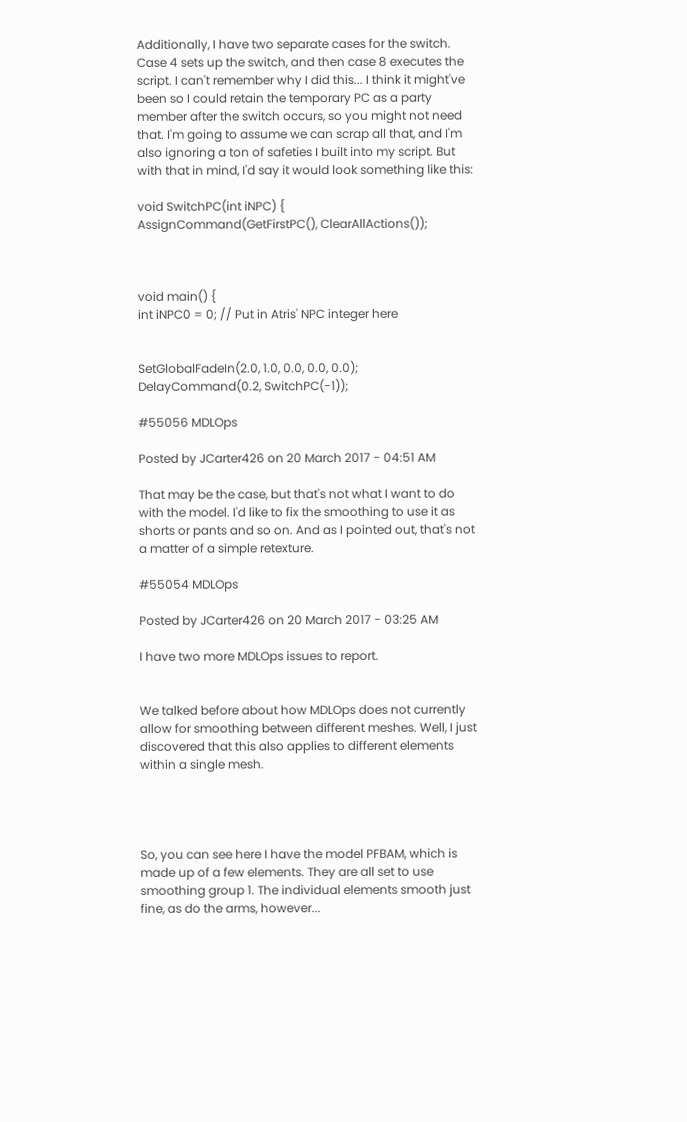Additionally, I have two separate cases for the switch. Case 4 sets up the switch, and then case 8 executes the script. I can't remember why I did this... I think it might've been so I could retain the temporary PC as a party member after the switch occurs, so you might not need that. I'm going to assume we can scrap all that, and I'm also ignoring a ton of safeties I built into my script. But with that in mind, I'd say it would look something like this:

void SwitchPC(int iNPC) {
AssignCommand(GetFirstPC(), ClearAllActions());



void main() {
int iNPC0 = 0; // Put in Atris' NPC integer here


SetGlobalFadeIn(2.0, 1.0, 0.0, 0.0, 0.0);
DelayCommand(0.2, SwitchPC(-1));

#55056 MDLOps

Posted by JCarter426 on 20 March 2017 - 04:51 AM

That may be the case, but that's not what I want to do with the model. I'd like to fix the smoothing to use it as shorts or pants and so on. And as I pointed out, that's not a matter of a simple retexture.

#55054 MDLOps

Posted by JCarter426 on 20 March 2017 - 03:25 AM

I have two more MDLOps issues to report.


We talked before about how MDLOps does not currently allow for smoothing between different meshes. Well, I just discovered that this also applies to different elements within a single mesh.




So, you can see here I have the model PFBAM, which is made up of a few elements. They are all set to use smoothing group 1. The individual elements smooth just fine, as do the arms, however...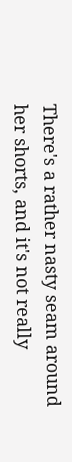There's a rather nasty seam around her shorts, and it's not really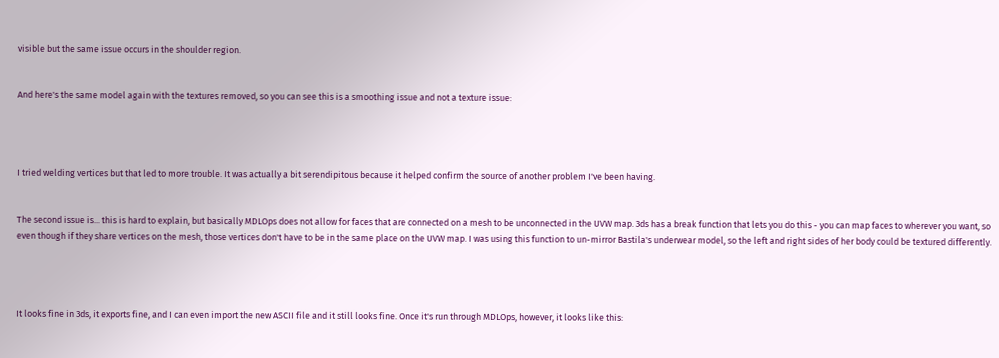visible but the same issue occurs in the shoulder region.


And here's the same model again with the textures removed, so you can see this is a smoothing issue and not a texture issue:




I tried welding vertices but that led to more trouble. It was actually a bit serendipitous because it helped confirm the source of another problem I've been having.


The second issue is... this is hard to explain, but basically MDLOps does not allow for faces that are connected on a mesh to be unconnected in the UVW map. 3ds has a break function that lets you do this - you can map faces to wherever you want, so even though if they share vertices on the mesh, those vertices don't have to be in the same place on the UVW map. I was using this function to un-mirror Bastila's underwear model, so the left and right sides of her body could be textured differently.




It looks fine in 3ds, it exports fine, and I can even import the new ASCII file and it still looks fine. Once it's run through MDLOps, however, it looks like this: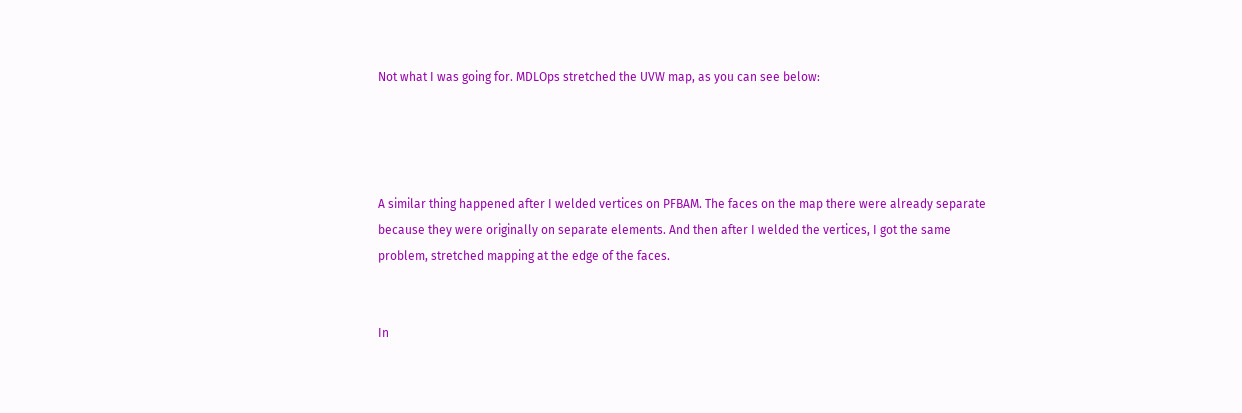Not what I was going for. MDLOps stretched the UVW map, as you can see below:




A similar thing happened after I welded vertices on PFBAM. The faces on the map there were already separate because they were originally on separate elements. And then after I welded the vertices, I got the same problem, stretched mapping at the edge of the faces.


In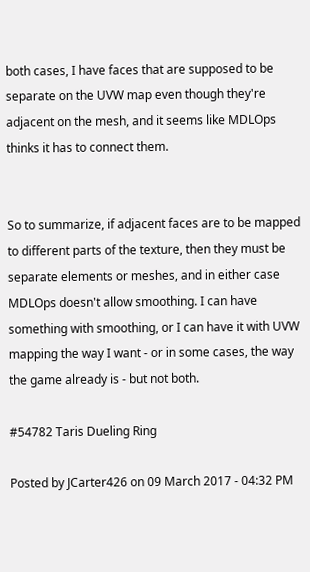both cases, I have faces that are supposed to be separate on the UVW map even though they're adjacent on the mesh, and it seems like MDLOps thinks it has to connect them.


So to summarize, if adjacent faces are to be mapped to different parts of the texture, then they must be separate elements or meshes, and in either case MDLOps doesn't allow smoothing. I can have something with smoothing, or I can have it with UVW mapping the way I want - or in some cases, the way the game already is - but not both.

#54782 Taris Dueling Ring

Posted by JCarter426 on 09 March 2017 - 04:32 PM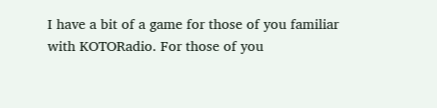I have a bit of a game for those of you familiar with KOTORadio. For those of you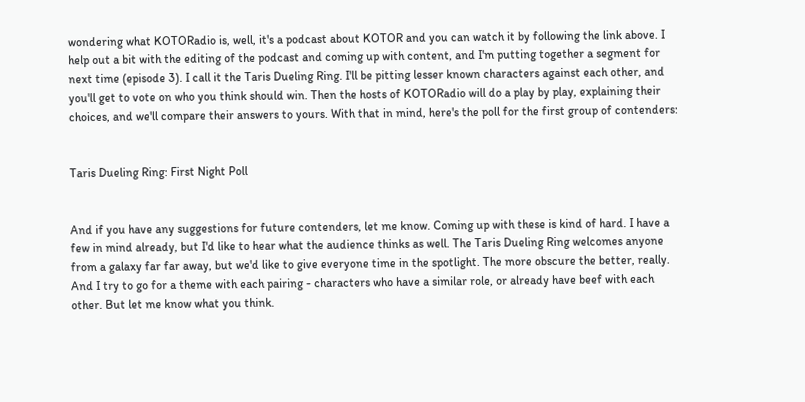wondering what KOTORadio is, well, it's a podcast about KOTOR and you can watch it by following the link above. I help out a bit with the editing of the podcast and coming up with content, and I'm putting together a segment for next time (episode 3). I call it the Taris Dueling Ring. I'll be pitting lesser known characters against each other, and you'll get to vote on who you think should win. Then the hosts of KOTORadio will do a play by play, explaining their choices, and we'll compare their answers to yours. With that in mind, here's the poll for the first group of contenders:


Taris Dueling Ring: First Night Poll


And if you have any suggestions for future contenders, let me know. Coming up with these is kind of hard. I have a few in mind already, but I'd like to hear what the audience thinks as well. The Taris Dueling Ring welcomes anyone from a galaxy far far away, but we'd like to give everyone time in the spotlight. The more obscure the better, really. And I try to go for a theme with each pairing - characters who have a similar role, or already have beef with each other. But let me know what you think.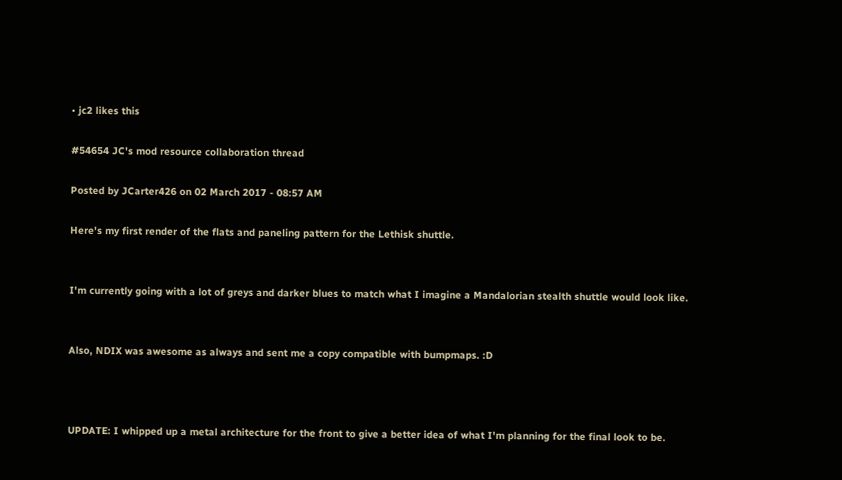• jc2 likes this

#54654 JC's mod resource collaboration thread

Posted by JCarter426 on 02 March 2017 - 08:57 AM

Here's my first render of the flats and paneling pattern for the Lethisk shuttle.


I'm currently going with a lot of greys and darker blues to match what I imagine a Mandalorian stealth shuttle would look like.


Also, NDIX was awesome as always and sent me a copy compatible with bumpmaps. :D



UPDATE: I whipped up a metal architecture for the front to give a better idea of what I'm planning for the final look to be.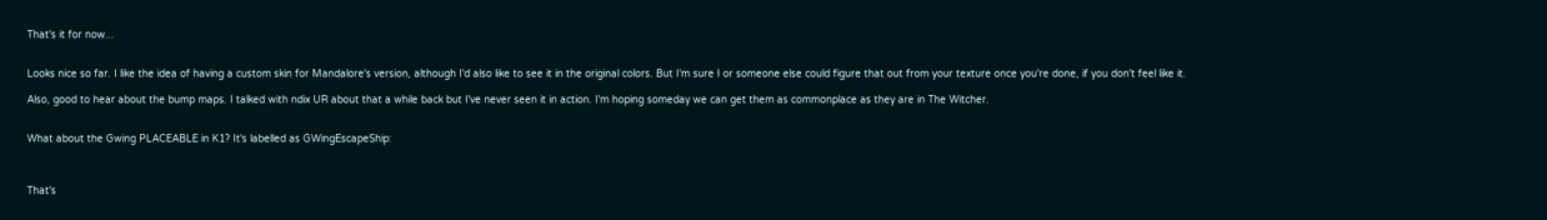That's it for now...


Looks nice so far. I like the idea of having a custom skin for Mandalore's version, although I'd also like to see it in the original colors. But I'm sure I or someone else could figure that out from your texture once you're done, if you don't feel like it.

Also, good to hear about the bump maps. I talked with ndix UR about that a while back but I've never seen it in action. I'm hoping someday we can get them as commonplace as they are in The Witcher.


What about the Gwing PLACEABLE in K1? It's labelled as GWingEscapeShip:



That's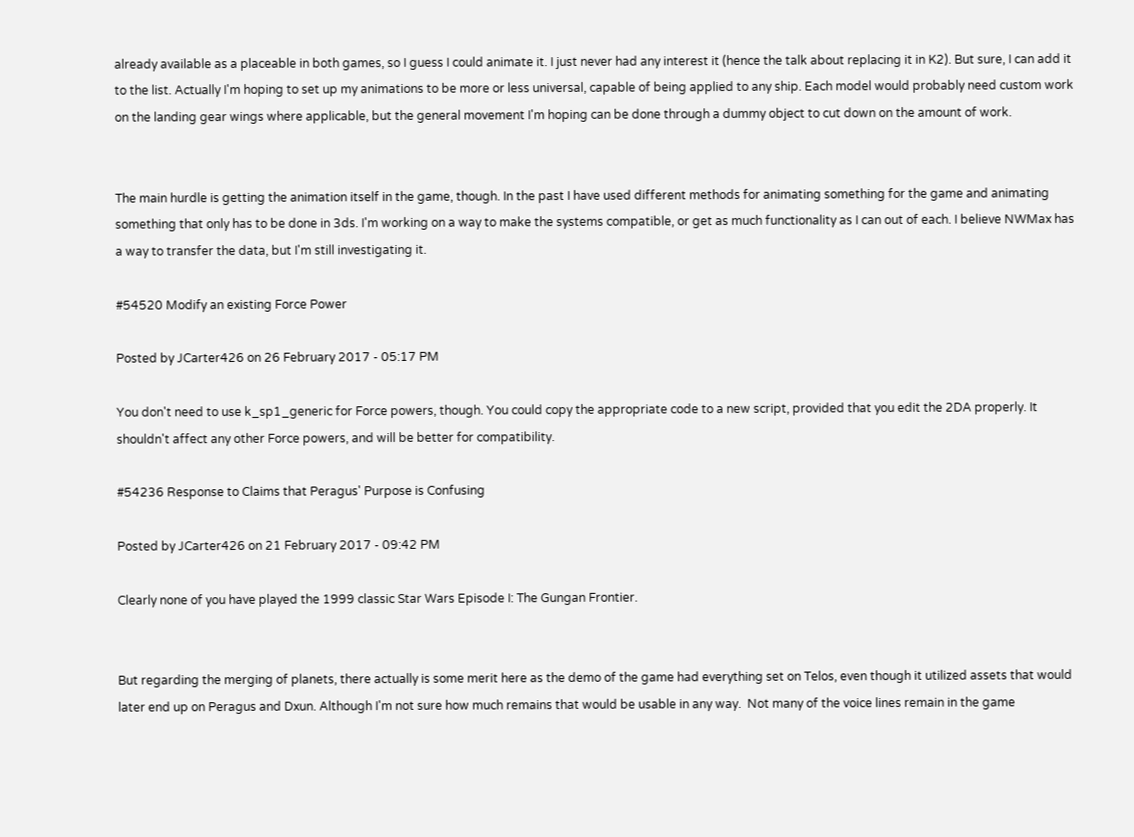already available as a placeable in both games, so I guess I could animate it. I just never had any interest it (hence the talk about replacing it in K2). But sure, I can add it to the list. Actually I'm hoping to set up my animations to be more or less universal, capable of being applied to any ship. Each model would probably need custom work on the landing gear wings where applicable, but the general movement I'm hoping can be done through a dummy object to cut down on the amount of work.


The main hurdle is getting the animation itself in the game, though. In the past I have used different methods for animating something for the game and animating something that only has to be done in 3ds. I'm working on a way to make the systems compatible, or get as much functionality as I can out of each. I believe NWMax has a way to transfer the data, but I'm still investigating it.

#54520 Modify an existing Force Power

Posted by JCarter426 on 26 February 2017 - 05:17 PM

You don't need to use k_sp1_generic for Force powers, though. You could copy the appropriate code to a new script, provided that you edit the 2DA properly. It shouldn't affect any other Force powers, and will be better for compatibility.

#54236 Response to Claims that Peragus' Purpose is Confusing

Posted by JCarter426 on 21 February 2017 - 09:42 PM

Clearly none of you have played the 1999 classic Star Wars Episode I: The Gungan Frontier.


But regarding the merging of planets, there actually is some merit here as the demo of the game had everything set on Telos, even though it utilized assets that would later end up on Peragus and Dxun. Although I'm not sure how much remains that would be usable in any way.  Not many of the voice lines remain in the game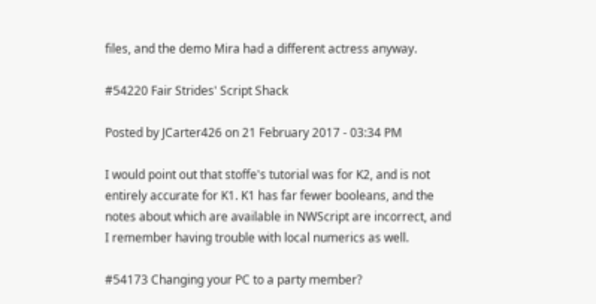files, and the demo Mira had a different actress anyway.

#54220 Fair Strides' Script Shack

Posted by JCarter426 on 21 February 2017 - 03:34 PM

I would point out that stoffe's tutorial was for K2, and is not entirely accurate for K1. K1 has far fewer booleans, and the notes about which are available in NWScript are incorrect, and I remember having trouble with local numerics as well.

#54173 Changing your PC to a party member?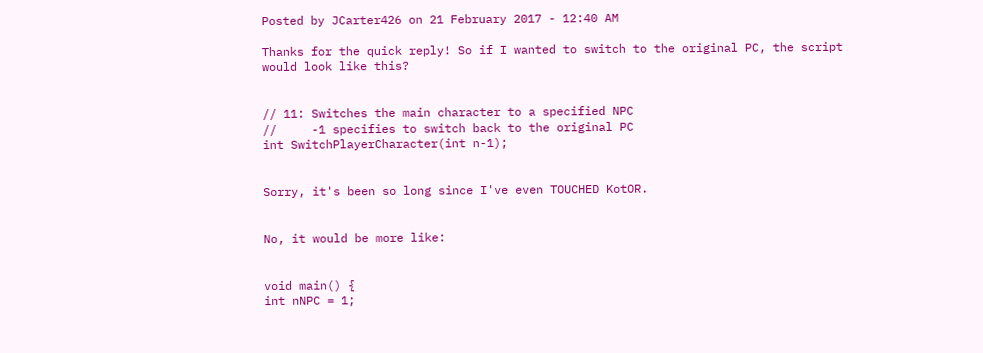Posted by JCarter426 on 21 February 2017 - 12:40 AM

Thanks for the quick reply! So if I wanted to switch to the original PC, the script would look like this?


// 11: Switches the main character to a specified NPC
//     -1 specifies to switch back to the original PC
int SwitchPlayerCharacter(int n-1);


Sorry, it's been so long since I've even TOUCHED KotOR.


No, it would be more like:


void main() {
int nNPC = 1;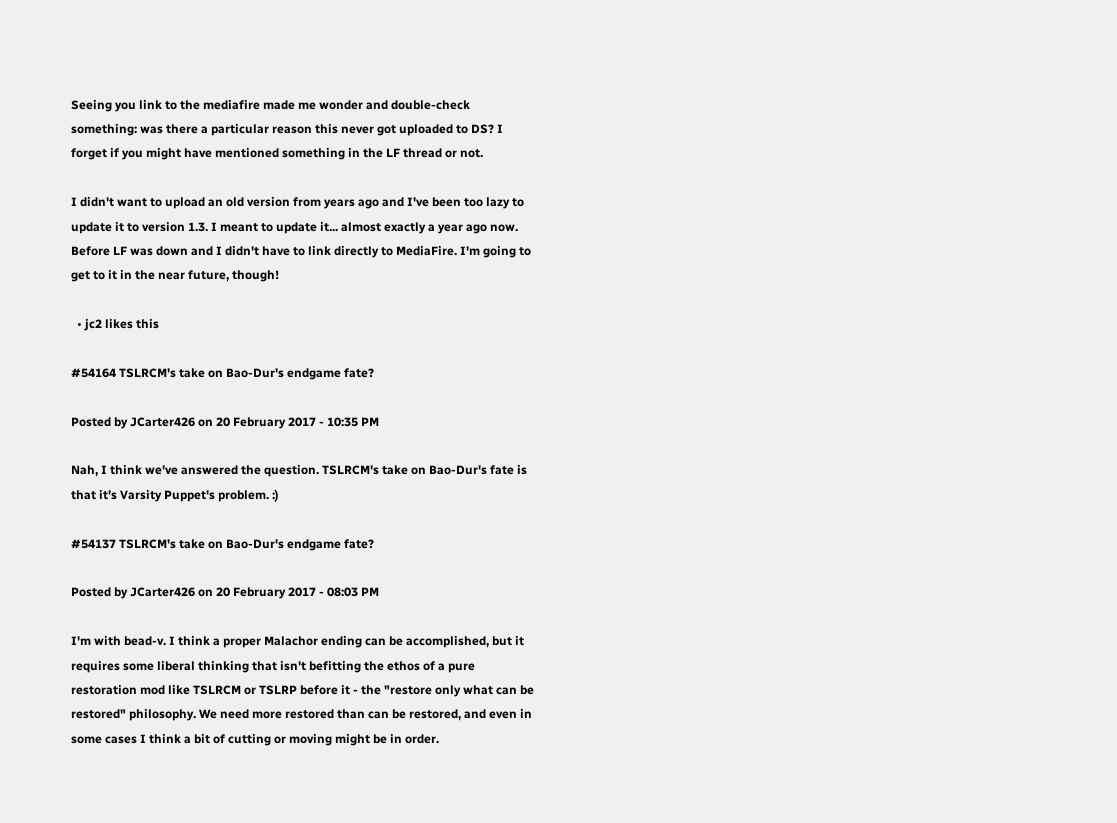Seeing you link to the mediafire made me wonder and double-check something: was there a particular reason this never got uploaded to DS? I forget if you might have mentioned something in the LF thread or not.

I didn't want to upload an old version from years ago and I've been too lazy to update it to version 1.3. I meant to update it... almost exactly a year ago now. Before LF was down and I didn't have to link directly to MediaFire. I'm going to get to it in the near future, though!

  • jc2 likes this

#54164 TSLRCM's take on Bao-Dur's endgame fate?

Posted by JCarter426 on 20 February 2017 - 10:35 PM

Nah, I think we've answered the question. TSLRCM's take on Bao-Dur's fate is that it's Varsity Puppet's problem. :)

#54137 TSLRCM's take on Bao-Dur's endgame fate?

Posted by JCarter426 on 20 February 2017 - 08:03 PM

I'm with bead-v. I think a proper Malachor ending can be accomplished, but it requires some liberal thinking that isn't befitting the ethos of a pure restoration mod like TSLRCM or TSLRP before it - the "restore only what can be restored" philosophy. We need more restored than can be restored, and even in some cases I think a bit of cutting or moving might be in order.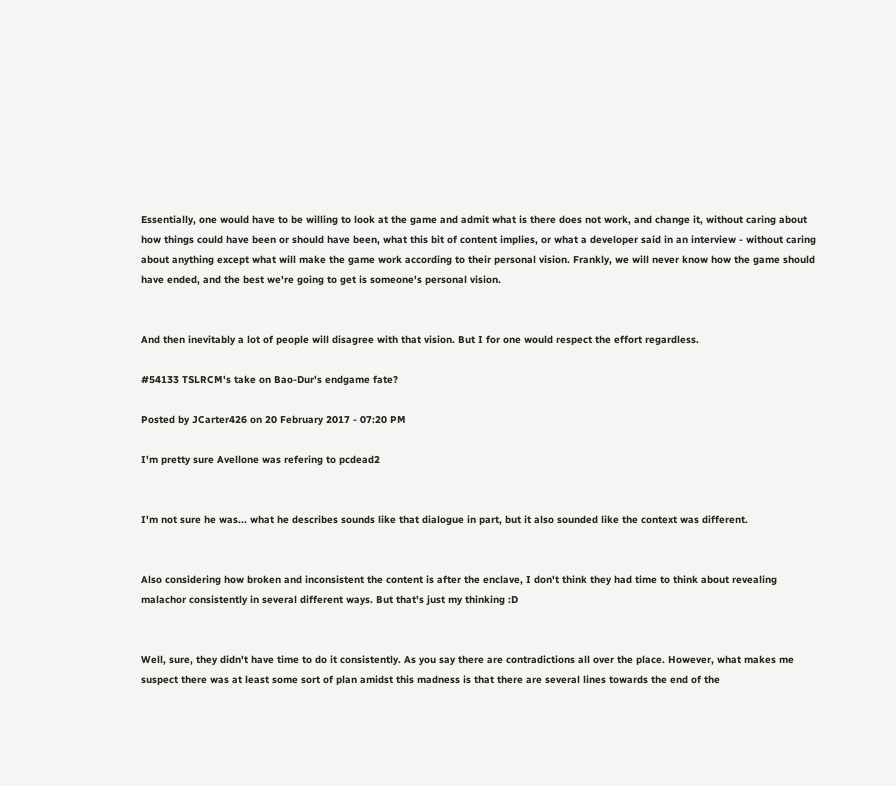Essentially, one would have to be willing to look at the game and admit what is there does not work, and change it, without caring about how things could have been or should have been, what this bit of content implies, or what a developer said in an interview - without caring about anything except what will make the game work according to their personal vision. Frankly, we will never know how the game should have ended, and the best we're going to get is someone's personal vision.


And then inevitably a lot of people will disagree with that vision. But I for one would respect the effort regardless.

#54133 TSLRCM's take on Bao-Dur's endgame fate?

Posted by JCarter426 on 20 February 2017 - 07:20 PM

I'm pretty sure Avellone was refering to pcdead2


I'm not sure he was... what he describes sounds like that dialogue in part, but it also sounded like the context was different.


Also considering how broken and inconsistent the content is after the enclave, I don't think they had time to think about revealing malachor consistently in several different ways. But that's just my thinking :D


Well, sure, they didn't have time to do it consistently. As you say there are contradictions all over the place. However, what makes me suspect there was at least some sort of plan amidst this madness is that there are several lines towards the end of the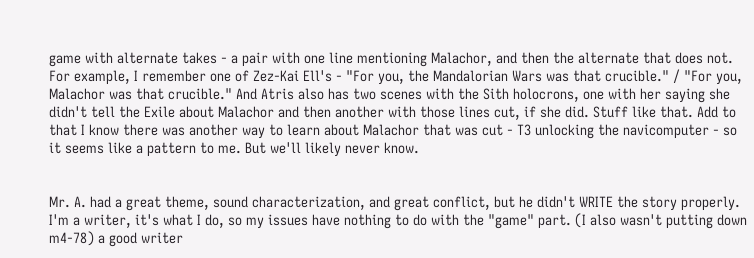game with alternate takes - a pair with one line mentioning Malachor, and then the alternate that does not. For example, I remember one of Zez-Kai Ell's - "For you, the Mandalorian Wars was that crucible." / "For you, Malachor was that crucible." And Atris also has two scenes with the Sith holocrons, one with her saying she didn't tell the Exile about Malachor and then another with those lines cut, if she did. Stuff like that. Add to that I know there was another way to learn about Malachor that was cut - T3 unlocking the navicomputer - so it seems like a pattern to me. But we'll likely never know.


Mr. A. had a great theme, sound characterization, and great conflict, but he didn't WRITE the story properly. I'm a writer, it's what I do, so my issues have nothing to do with the "game" part. (I also wasn't putting down m4-78) a good writer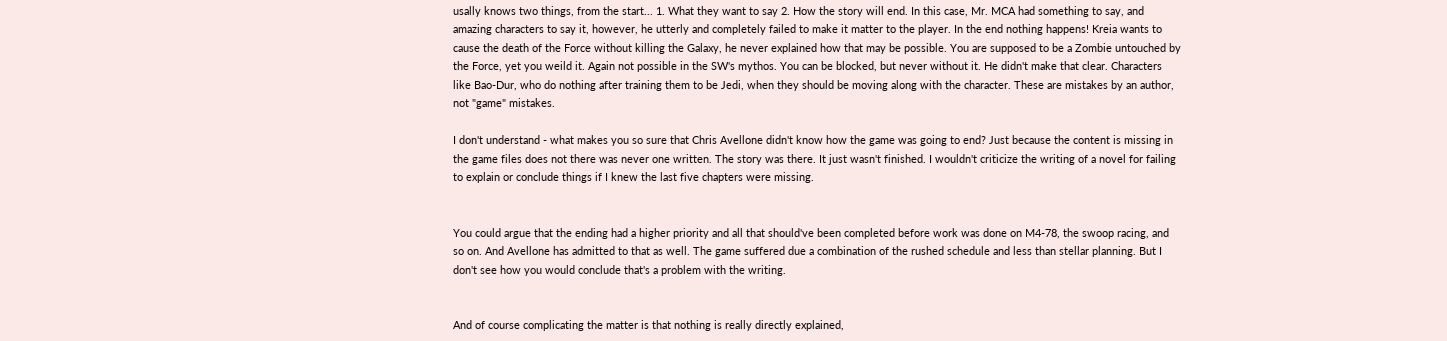usally knows two things, from the start... 1. What they want to say 2. How the story will end. In this case, Mr. MCA had something to say, and amazing characters to say it, however, he utterly and completely failed to make it matter to the player. In the end nothing happens! Kreia wants to cause the death of the Force without killing the Galaxy, he never explained how that may be possible. You are supposed to be a Zombie untouched by the Force, yet you weild it. Again not possible in the SW's mythos. You can be blocked, but never without it. He didn't make that clear. Characters like Bao-Dur, who do nothing after training them to be Jedi, when they should be moving along with the character. These are mistakes by an author, not "game" mistakes.

I don't understand - what makes you so sure that Chris Avellone didn't know how the game was going to end? Just because the content is missing in the game files does not there was never one written. The story was there. It just wasn't finished. I wouldn't criticize the writing of a novel for failing to explain or conclude things if I knew the last five chapters were missing.


You could argue that the ending had a higher priority and all that should've been completed before work was done on M4-78, the swoop racing, and so on. And Avellone has admitted to that as well. The game suffered due a combination of the rushed schedule and less than stellar planning. But I don't see how you would conclude that's a problem with the writing.


And of course complicating the matter is that nothing is really directly explained,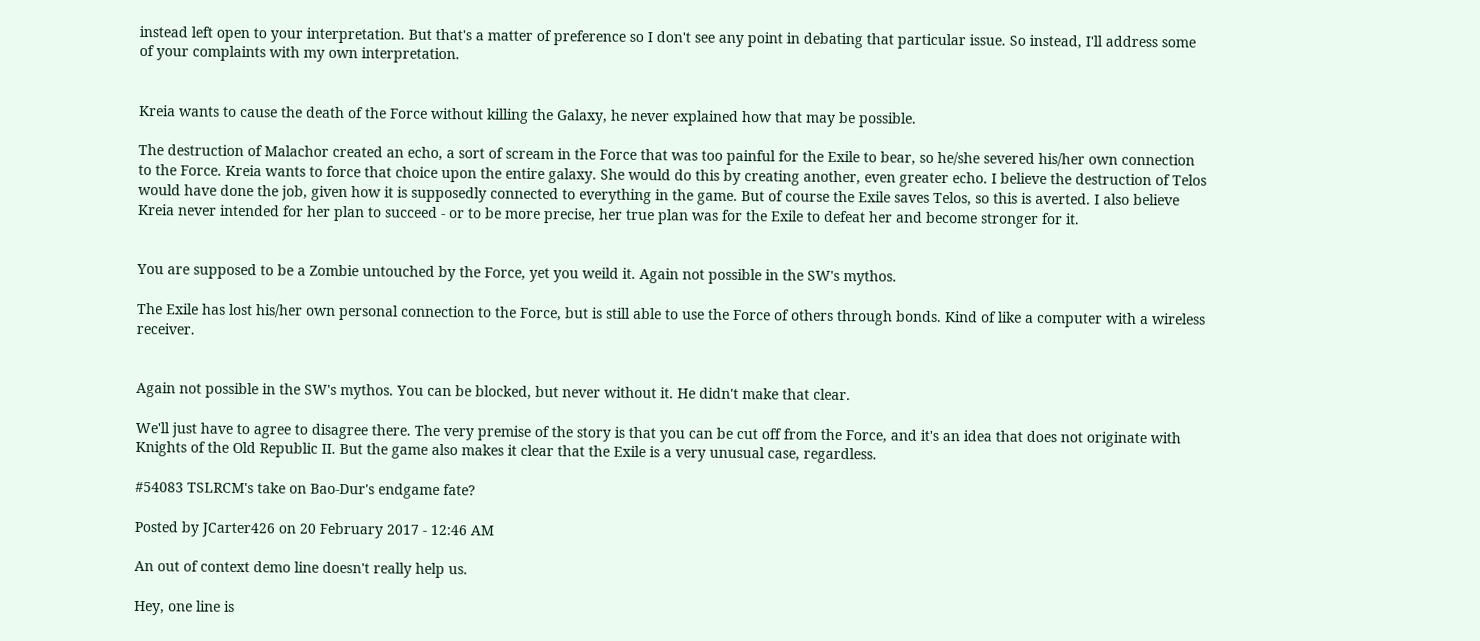instead left open to your interpretation. But that's a matter of preference so I don't see any point in debating that particular issue. So instead, I'll address some of your complaints with my own interpretation.


Kreia wants to cause the death of the Force without killing the Galaxy, he never explained how that may be possible.

The destruction of Malachor created an echo, a sort of scream in the Force that was too painful for the Exile to bear, so he/she severed his/her own connection to the Force. Kreia wants to force that choice upon the entire galaxy. She would do this by creating another, even greater echo. I believe the destruction of Telos would have done the job, given how it is supposedly connected to everything in the game. But of course the Exile saves Telos, so this is averted. I also believe Kreia never intended for her plan to succeed - or to be more precise, her true plan was for the Exile to defeat her and become stronger for it.


You are supposed to be a Zombie untouched by the Force, yet you weild it. Again not possible in the SW's mythos.

The Exile has lost his/her own personal connection to the Force, but is still able to use the Force of others through bonds. Kind of like a computer with a wireless receiver.


Again not possible in the SW's mythos. You can be blocked, but never without it. He didn't make that clear.

We'll just have to agree to disagree there. The very premise of the story is that you can be cut off from the Force, and it's an idea that does not originate with Knights of the Old Republic II. But the game also makes it clear that the Exile is a very unusual case, regardless.

#54083 TSLRCM's take on Bao-Dur's endgame fate?

Posted by JCarter426 on 20 February 2017 - 12:46 AM

An out of context demo line doesn't really help us.

Hey, one line is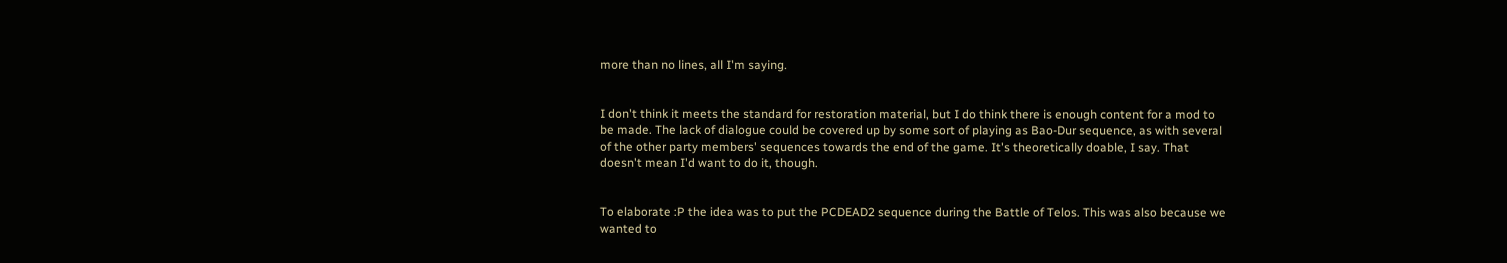more than no lines, all I'm saying.


I don't think it meets the standard for restoration material, but I do think there is enough content for a mod to be made. The lack of dialogue could be covered up by some sort of playing as Bao-Dur sequence, as with several of the other party members' sequences towards the end of the game. It's theoretically doable, I say. That doesn't mean I'd want to do it, though.


To elaborate :P the idea was to put the PCDEAD2 sequence during the Battle of Telos. This was also because we wanted to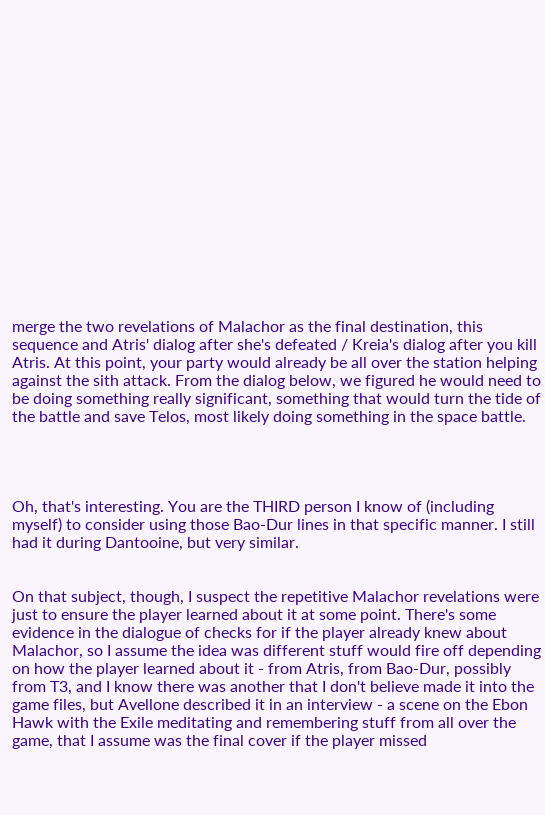merge the two revelations of Malachor as the final destination, this sequence and Atris' dialog after she's defeated / Kreia's dialog after you kill Atris. At this point, your party would already be all over the station helping against the sith attack. From the dialog below, we figured he would need to be doing something really significant, something that would turn the tide of the battle and save Telos, most likely doing something in the space battle.




Oh, that's interesting. You are the THIRD person I know of (including myself) to consider using those Bao-Dur lines in that specific manner. I still had it during Dantooine, but very similar.


On that subject, though, I suspect the repetitive Malachor revelations were just to ensure the player learned about it at some point. There's some evidence in the dialogue of checks for if the player already knew about Malachor, so I assume the idea was different stuff would fire off depending on how the player learned about it - from Atris, from Bao-Dur, possibly from T3, and I know there was another that I don't believe made it into the game files, but Avellone described it in an interview - a scene on the Ebon Hawk with the Exile meditating and remembering stuff from all over the game, that I assume was the final cover if the player missed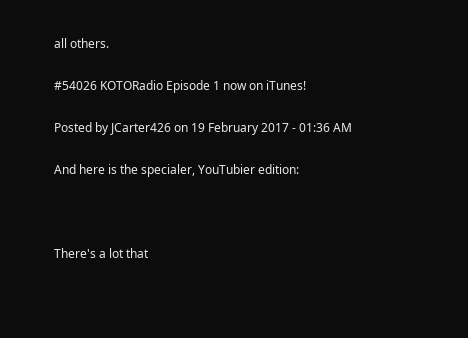all others.

#54026 KOTORadio Episode 1 now on iTunes!

Posted by JCarter426 on 19 February 2017 - 01:36 AM

And here is the specialer, YouTubier edition:



There's a lot that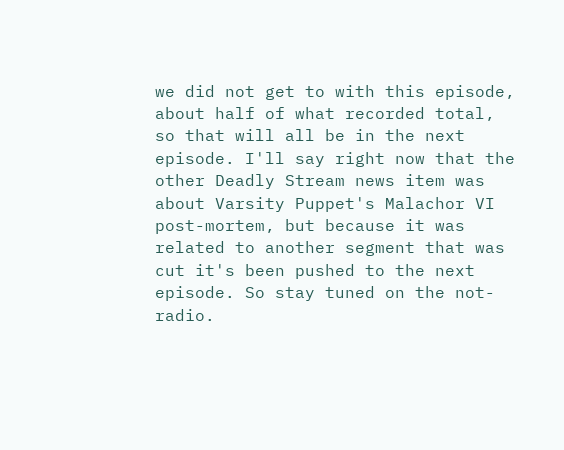we did not get to with this episode, about half of what recorded total, so that will all be in the next episode. I'll say right now that the other Deadly Stream news item was about Varsity Puppet's Malachor VI post-mortem, but because it was related to another segment that was cut it's been pushed to the next episode. So stay tuned on the not-radio.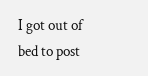I got out of bed to post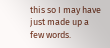this so I may have just made up a few words.